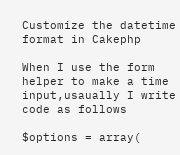Customize the datetime format in Cakephp

When I use the form helper to make a time input,usaually I write code as follows

$options = array(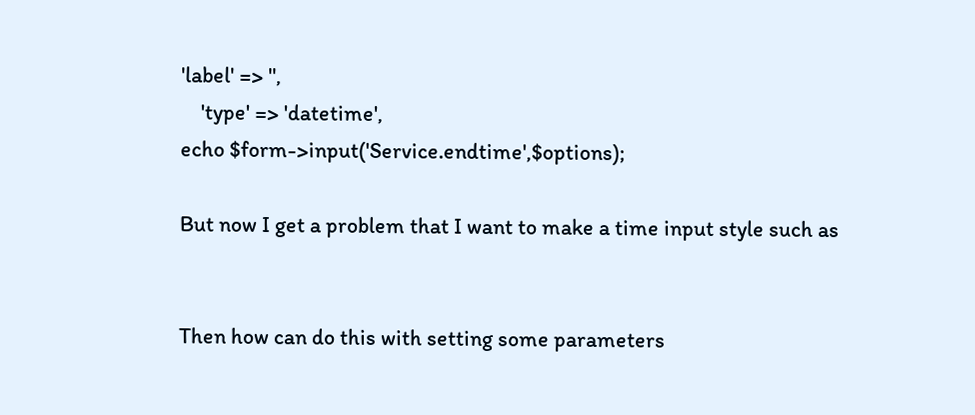'label' => '',
    'type' => 'datetime',
echo $form->input('Service.endtime',$options);

But now I get a problem that I want to make a time input style such as


Then how can do this with setting some parameters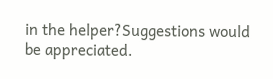in the helper?Suggestions would be appreciated.